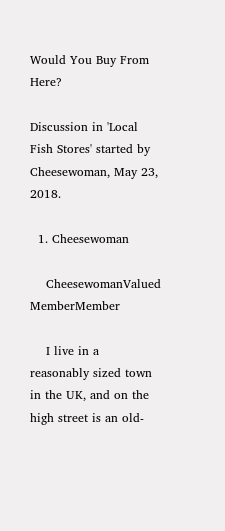Would You Buy From Here?

Discussion in 'Local Fish Stores' started by Cheesewoman, May 23, 2018.

  1. Cheesewoman

    CheesewomanValued MemberMember

    I live in a reasonably sized town in the UK, and on the high street is an old-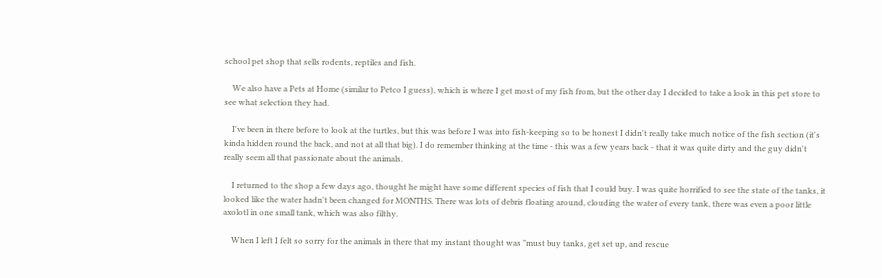school pet shop that sells rodents, reptiles and fish.

    We also have a Pets at Home (similar to Petco I guess), which is where I get most of my fish from, but the other day I decided to take a look in this pet store to see what selection they had.

    I've been in there before to look at the turtles, but this was before I was into fish-keeping so to be honest I didn't really take much notice of the fish section (it's kinda hidden round the back, and not at all that big). I do remember thinking at the time - this was a few years back - that it was quite dirty and the guy didn't really seem all that passionate about the animals.

    I returned to the shop a few days ago, thought he might have some different species of fish that I could buy. I was quite horrified to see the state of the tanks, it looked like the water hadn't been changed for MONTHS. There was lots of debris floating around, clouding the water of every tank, there was even a poor little axolotl in one small tank, which was also filthy.

    When I left I felt so sorry for the animals in there that my instant thought was "must buy tanks, get set up, and rescue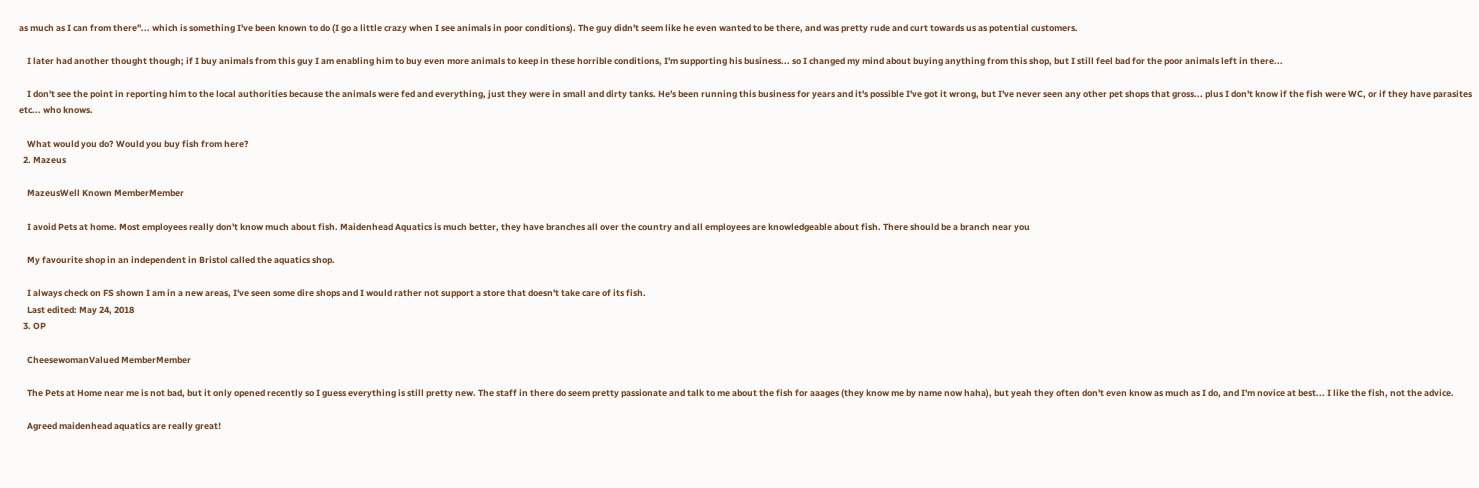as much as I can from there"... which is something I've been known to do (I go a little crazy when I see animals in poor conditions). The guy didn't seem like he even wanted to be there, and was pretty rude and curt towards us as potential customers.

    I later had another thought though; if I buy animals from this guy I am enabling him to buy even more animals to keep in these horrible conditions, I'm supporting his business... so I changed my mind about buying anything from this shop, but I still feel bad for the poor animals left in there...

    I don't see the point in reporting him to the local authorities because the animals were fed and everything, just they were in small and dirty tanks. He's been running this business for years and it's possible I've got it wrong, but I've never seen any other pet shops that gross... plus I don't know if the fish were WC, or if they have parasites etc... who knows.

    What would you do? Would you buy fish from here?
  2. Mazeus

    MazeusWell Known MemberMember

    I avoid Pets at home. Most employees really don't know much about fish. Maidenhead Aquatics is much better, they have branches all over the country and all employees are knowledgeable about fish. There should be a branch near you

    My favourite shop in an independent in Bristol called the aquatics shop.

    I always check on FS shown I am in a new areas, I've seen some dire shops and I would rather not support a store that doesn't take care of its fish.
    Last edited: May 24, 2018
  3. OP

    CheesewomanValued MemberMember

    The Pets at Home near me is not bad, but it only opened recently so I guess everything is still pretty new. The staff in there do seem pretty passionate and talk to me about the fish for aaages (they know me by name now haha), but yeah they often don't even know as much as I do, and I'm novice at best... I like the fish, not the advice.

    Agreed maidenhead aquatics are really great!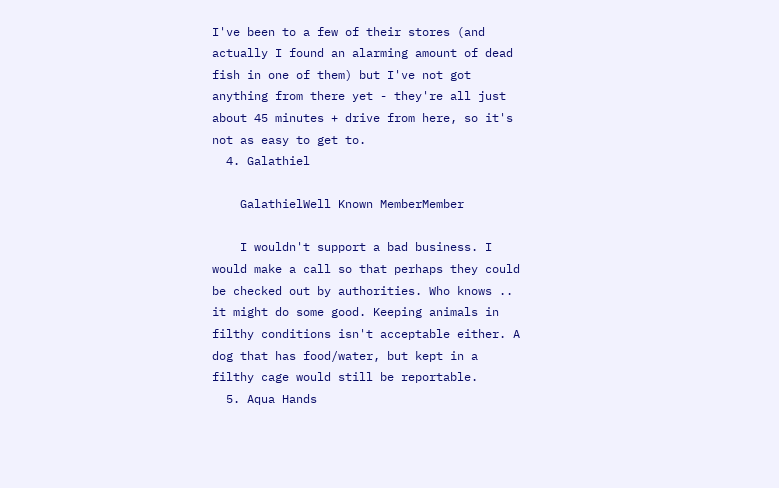I've been to a few of their stores (and actually I found an alarming amount of dead fish in one of them) but I've not got anything from there yet - they're all just about 45 minutes + drive from here, so it's not as easy to get to.
  4. Galathiel

    GalathielWell Known MemberMember

    I wouldn't support a bad business. I would make a call so that perhaps they could be checked out by authorities. Who knows .. it might do some good. Keeping animals in filthy conditions isn't acceptable either. A dog that has food/water, but kept in a filthy cage would still be reportable.
  5. Aqua Hands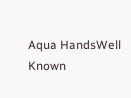Aqua HandsWell Known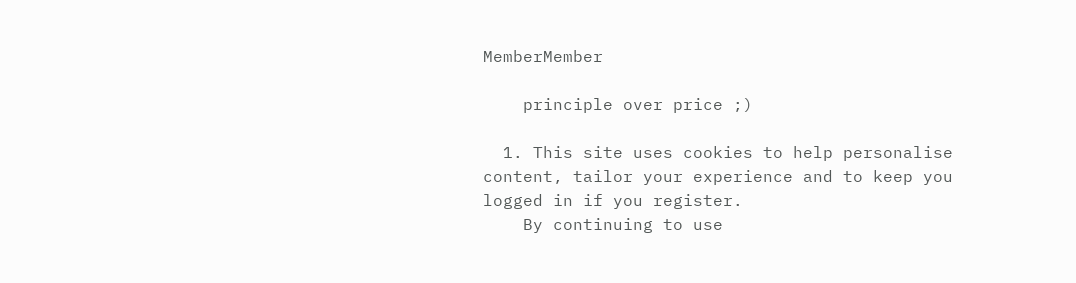MemberMember

    principle over price ;)

  1. This site uses cookies to help personalise content, tailor your experience and to keep you logged in if you register.
    By continuing to use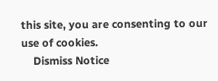this site, you are consenting to our use of cookies.
    Dismiss Notice